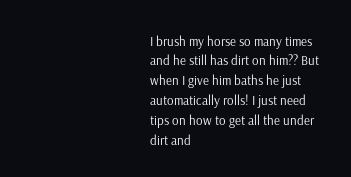I brush my horse so many times and he still has dirt on him?? But when I give him baths he just automatically rolls! I just need tips on how to get all the under dirt and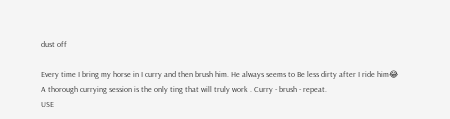dust off

Every time I bring my horse in I curry and then brush him. He always seems to Be less dirty after I ride him😂
A thorough currying session is the only ting that will truly work . Curry - brush - repeat.
USE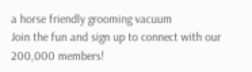a horse friendly grooming vacuum
Join the fun and sign up to connect with our 200,000 members!